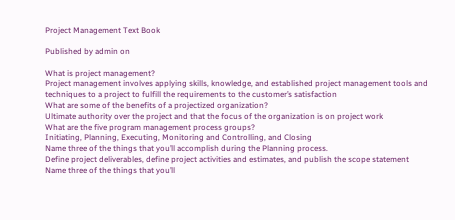Project Management Text Book

Published by admin on

What is project management?
Project management involves applying skills, knowledge, and established project management tools and techniques to a project to fulfill the requirements to the customer’s satisfaction
What are some of the benefits of a projectized organization?
Ultimate authority over the project and that the focus of the organization is on project work
What are the five program management process groups?
Initiating, Planning, Executing, Monitoring and Controlling, and Closing
Name three of the things that you’ll accomplish during the Planning process.
Define project deliverables, define project activities and estimates, and publish the scope statement
Name three of the things that you’ll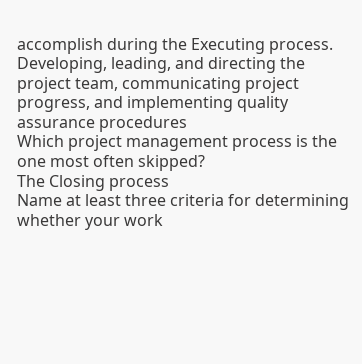accomplish during the Executing process.
Developing, leading, and directing the project team, communicating project progress, and implementing quality assurance procedures
Which project management process is the one most often skipped?
The Closing process
Name at least three criteria for determining whether your work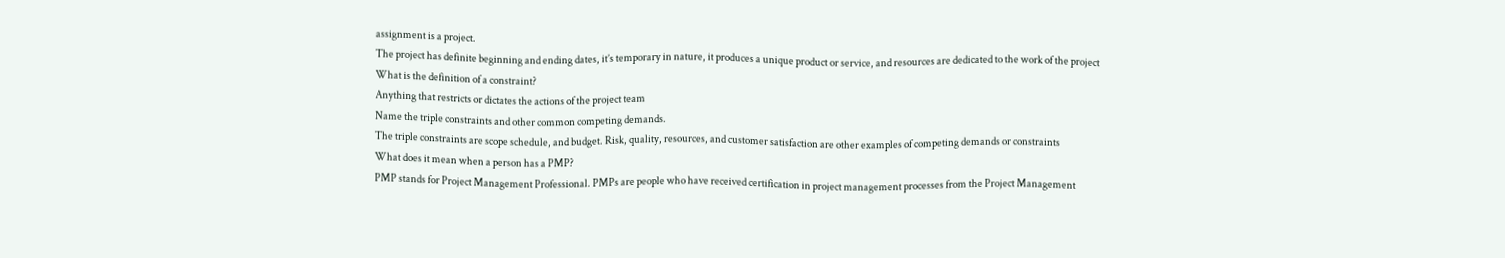assignment is a project.
The project has definite beginning and ending dates, it’s temporary in nature, it produces a unique product or service, and resources are dedicated to the work of the project
What is the definition of a constraint?
Anything that restricts or dictates the actions of the project team
Name the triple constraints and other common competing demands.
The triple constraints are scope schedule, and budget. Risk, quality, resources, and customer satisfaction are other examples of competing demands or constraints
What does it mean when a person has a PMP?
PMP stands for Project Management Professional. PMPs are people who have received certification in project management processes from the Project Management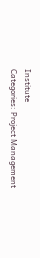Institute
Categories: Project Management